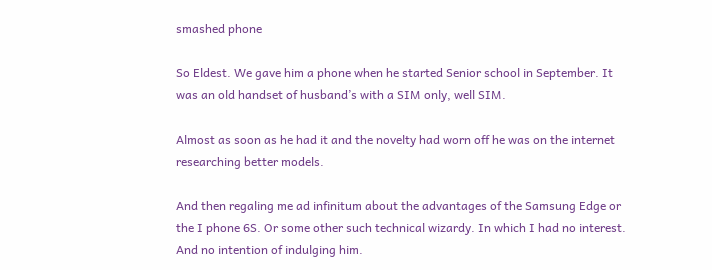smashed phone

So Eldest. We gave him a phone when he started Senior school in September. It was an old handset of husband’s with a SIM only, well SIM.

Almost as soon as he had it and the novelty had worn off he was on the internet researching better models.

And then regaling me ad infinitum about the advantages of the Samsung Edge or the I phone 6S. Or some other such technical wizardy. In which I had no interest. And no intention of indulging him.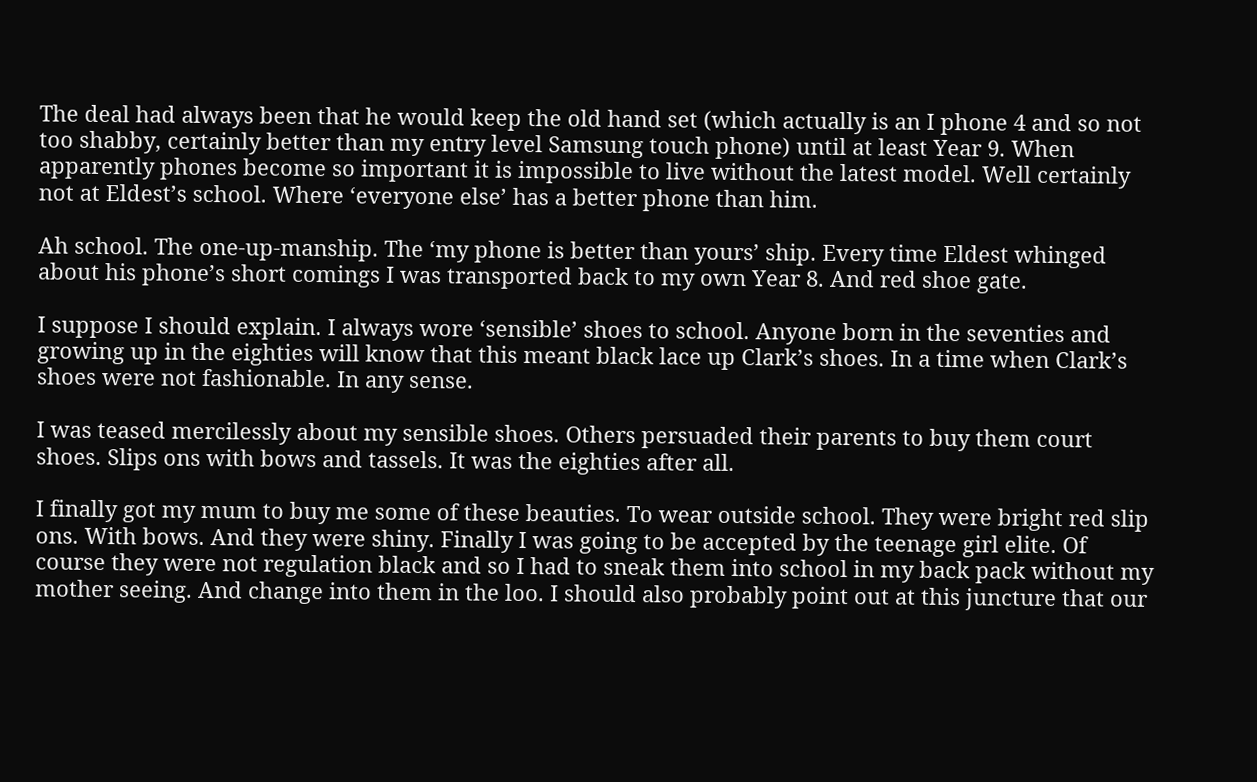The deal had always been that he would keep the old hand set (which actually is an I phone 4 and so not too shabby, certainly better than my entry level Samsung touch phone) until at least Year 9. When apparently phones become so important it is impossible to live without the latest model. Well certainly not at Eldest’s school. Where ‘everyone else’ has a better phone than him.

Ah school. The one-up-manship. The ‘my phone is better than yours’ ship. Every time Eldest whinged about his phone’s short comings I was transported back to my own Year 8. And red shoe gate.

I suppose I should explain. I always wore ‘sensible’ shoes to school. Anyone born in the seventies and growing up in the eighties will know that this meant black lace up Clark’s shoes. In a time when Clark’s shoes were not fashionable. In any sense.

I was teased mercilessly about my sensible shoes. Others persuaded their parents to buy them court shoes. Slips ons with bows and tassels. It was the eighties after all.

I finally got my mum to buy me some of these beauties. To wear outside school. They were bright red slip ons. With bows. And they were shiny. Finally I was going to be accepted by the teenage girl elite. Of course they were not regulation black and so I had to sneak them into school in my back pack without my mother seeing. And change into them in the loo. I should also probably point out at this juncture that our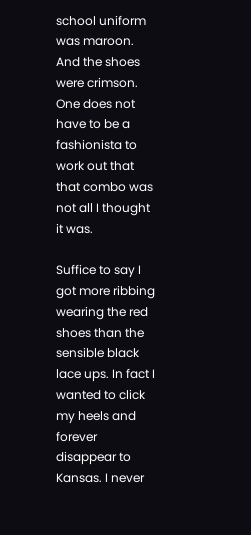school uniform was maroon. And the shoes were crimson. One does not have to be a fashionista to work out that that combo was not all I thought it was.

Suffice to say I got more ribbing wearing the red shoes than the sensible black lace ups. In fact I wanted to click my heels and forever disappear to Kansas. I never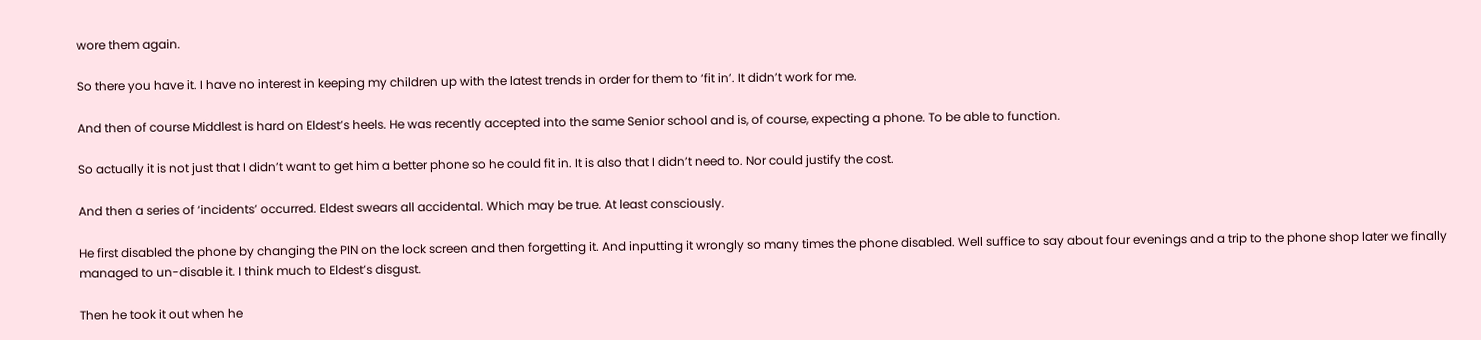wore them again.

So there you have it. I have no interest in keeping my children up with the latest trends in order for them to ‘fit in’. It didn’t work for me.

And then of course Middlest is hard on Eldest’s heels. He was recently accepted into the same Senior school and is, of course, expecting a phone. To be able to function.

So actually it is not just that I didn’t want to get him a better phone so he could fit in. It is also that I didn’t need to. Nor could justify the cost.

And then a series of ‘incidents’ occurred. Eldest swears all accidental. Which may be true. At least consciously.

He first disabled the phone by changing the PIN on the lock screen and then forgetting it. And inputting it wrongly so many times the phone disabled. Well suffice to say about four evenings and a trip to the phone shop later we finally managed to un-disable it. I think much to Eldest’s disgust.

Then he took it out when he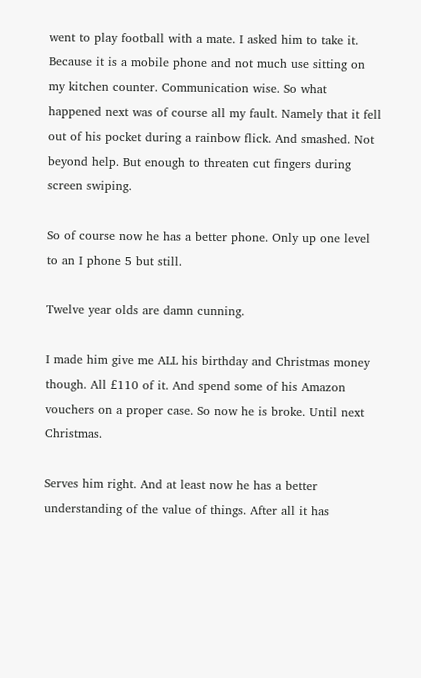went to play football with a mate. I asked him to take it. Because it is a mobile phone and not much use sitting on my kitchen counter. Communication wise. So what happened next was of course all my fault. Namely that it fell out of his pocket during a rainbow flick. And smashed. Not beyond help. But enough to threaten cut fingers during screen swiping.

So of course now he has a better phone. Only up one level to an I phone 5 but still.

Twelve year olds are damn cunning.

I made him give me ALL his birthday and Christmas money though. All £110 of it. And spend some of his Amazon vouchers on a proper case. So now he is broke. Until next Christmas.

Serves him right. And at least now he has a better understanding of the value of things. After all it has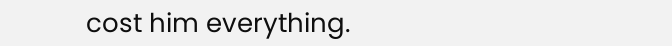cost him everything.